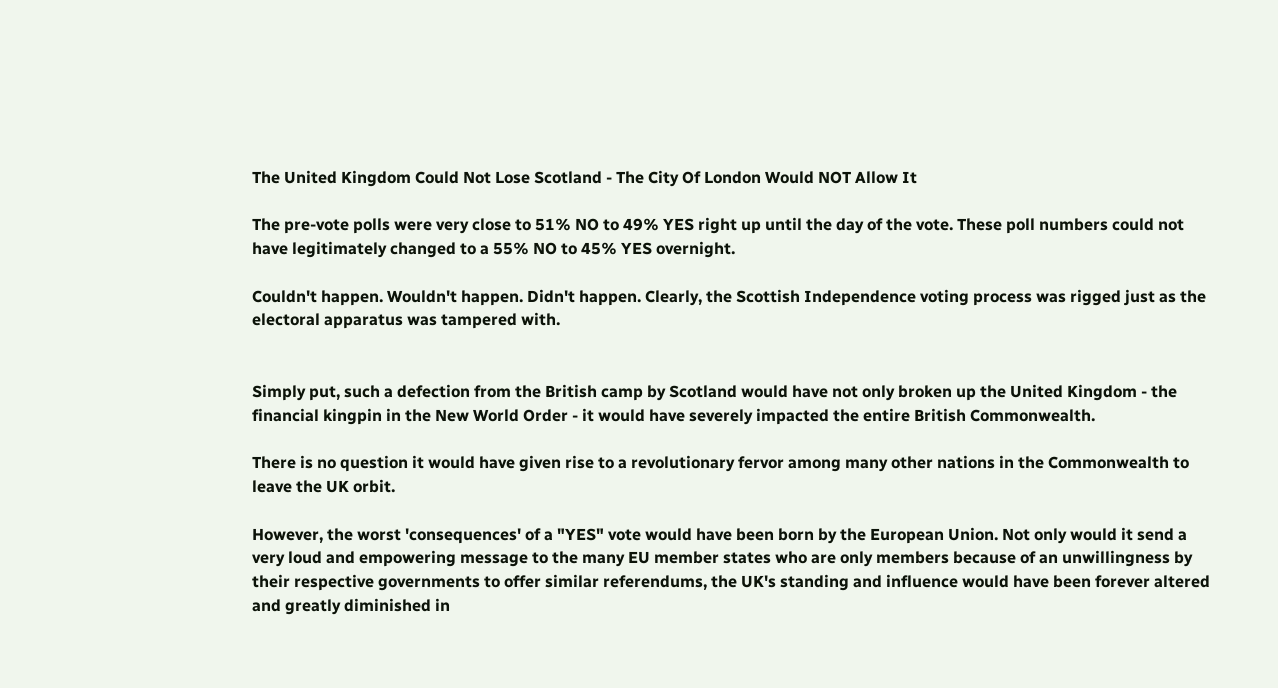The United Kingdom Could Not Lose Scotland - The City Of London Would NOT Allow It

The pre-vote polls were very close to 51% NO to 49% YES right up until the day of the vote. These poll numbers could not have legitimately changed to a 55% NO to 45% YES overnight.

Couldn't happen. Wouldn't happen. Didn't happen. Clearly, the Scottish Independence voting process was rigged just as the electoral apparatus was tampered with.


Simply put, such a defection from the British camp by Scotland would have not only broken up the United Kingdom - the financial kingpin in the New World Order - it would have severely impacted the entire British Commonwealth.

There is no question it would have given rise to a revolutionary fervor among many other nations in the Commonwealth to leave the UK orbit.

However, the worst 'consequences' of a "YES" vote would have been born by the European Union. Not only would it send a very loud and empowering message to the many EU member states who are only members because of an unwillingness by their respective governments to offer similar referendums, the UK's standing and influence would have been forever altered and greatly diminished in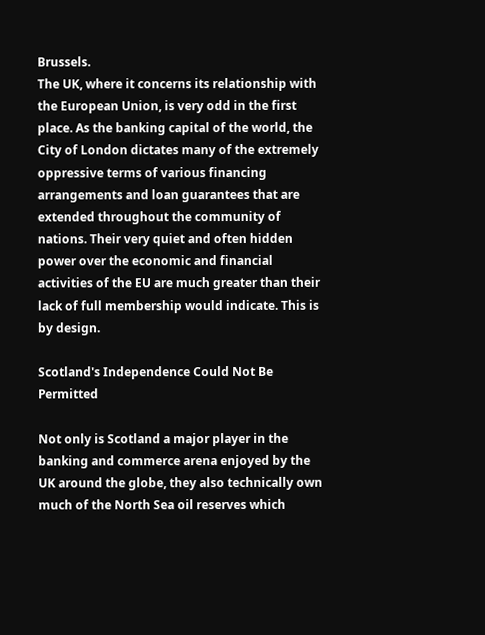Brussels.
The UK, where it concerns its relationship with the European Union, is very odd in the first place. As the banking capital of the world, the City of London dictates many of the extremely oppressive terms of various financing arrangements and loan guarantees that are extended throughout the community of nations. Their very quiet and often hidden power over the economic and financial activities of the EU are much greater than their lack of full membership would indicate. This is by design.

Scotland's Independence Could Not Be Permitted

Not only is Scotland a major player in the banking and commerce arena enjoyed by the UK around the globe, they also technically own much of the North Sea oil reserves which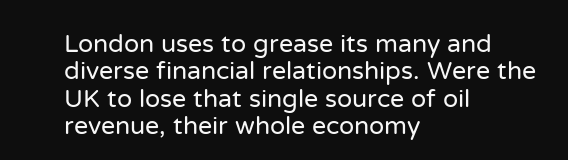London uses to grease its many and diverse financial relationships. Were the UK to lose that single source of oil revenue, their whole economy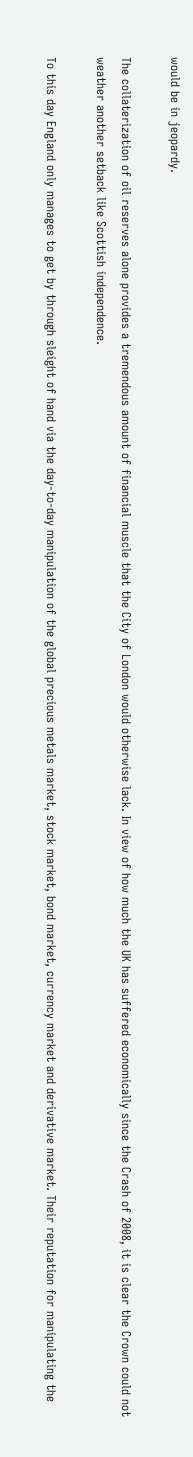would be in jeopardy.

The collaterization of oil reserves alone provides a tremendous amount of financial muscle that the City of London would otherwise lack. In view of how much the UK has suffered economically since the Crash of 2008, it is clear the Crown could not weather another setback like Scottish independence.

To this day England only manages to get by through sleight of hand via the day-to-day manipulation of the global precious metals market, stock market, bond market, currency market and derivative market. Their reputation for manipulating the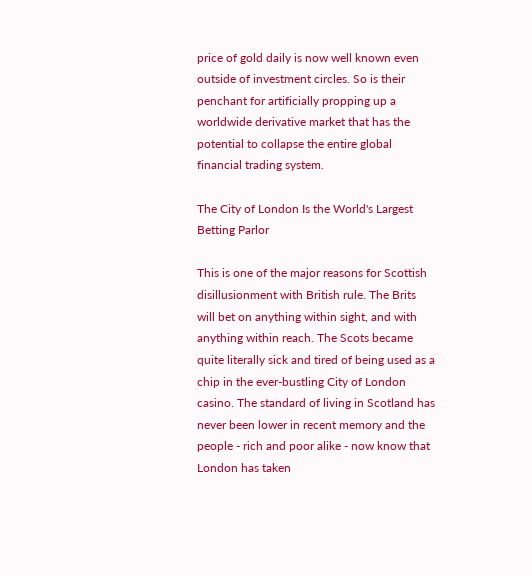price of gold daily is now well known even outside of investment circles. So is their penchant for artificially propping up a worldwide derivative market that has the potential to collapse the entire global financial trading system.

The City of London Is the World's Largest Betting Parlor

This is one of the major reasons for Scottish disillusionment with British rule. The Brits will bet on anything within sight, and with anything within reach. The Scots became quite literally sick and tired of being used as a chip in the ever-bustling City of London casino. The standard of living in Scotland has never been lower in recent memory and the people - rich and poor alike - now know that London has taken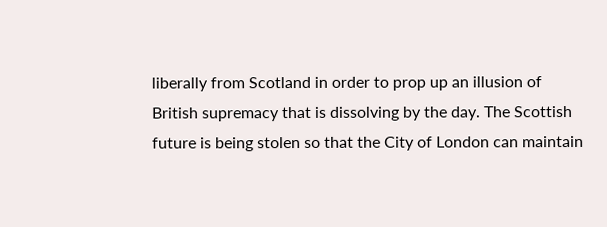liberally from Scotland in order to prop up an illusion of British supremacy that is dissolving by the day. The Scottish future is being stolen so that the City of London can maintain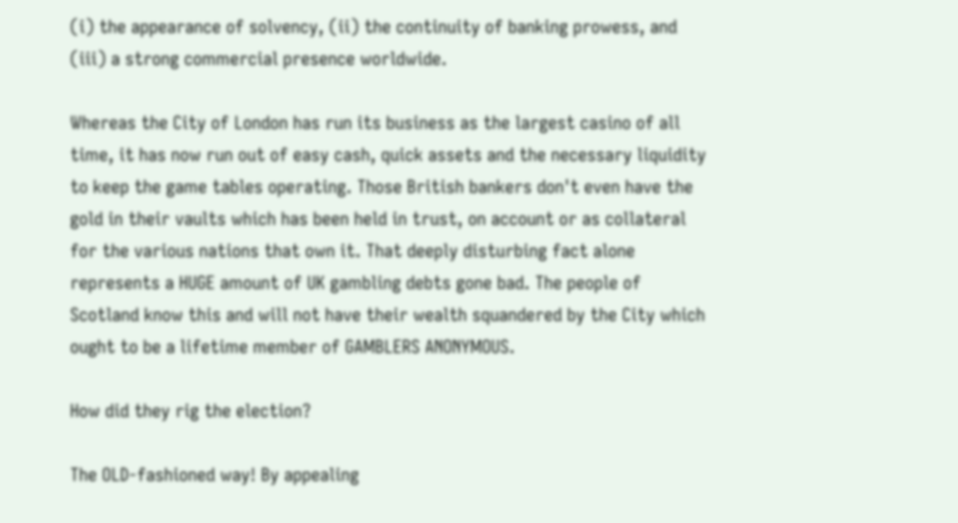(i) the appearance of solvency, (ii) the continuity of banking prowess, and (iii) a strong commercial presence worldwide.

Whereas the City of London has run its business as the largest casino of all time, it has now run out of easy cash, quick assets and the necessary liquidity to keep the game tables operating. Those British bankers don't even have the gold in their vaults which has been held in trust, on account or as collateral for the various nations that own it. That deeply disturbing fact alone represents a HUGE amount of UK gambling debts gone bad. The people of Scotland know this and will not have their wealth squandered by the City which ought to be a lifetime member of GAMBLERS ANONYMOUS.

How did they rig the election?

The OLD-fashioned way! By appealing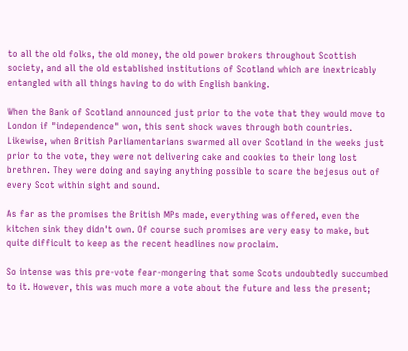to all the old folks, the old money, the old power brokers throughout Scottish society, and all the old established institutions of Scotland which are inextricably entangled with all things having to do with English banking.

When the Bank of Scotland announced just prior to the vote that they would move to London if "independence" won, this sent shock waves through both countries. Likewise, when British Parliamentarians swarmed all over Scotland in the weeks just prior to the vote, they were not delivering cake and cookies to their long lost brethren. They were doing and saying anything possible to scare the bejesus out of every Scot within sight and sound.

As far as the promises the British MPs made, everything was offered, even the kitchen sink they didn't own. Of course such promises are very easy to make, but quite difficult to keep as the recent headlines now proclaim.

So intense was this pre-vote fear-mongering that some Scots undoubtedly succumbed to it. However, this was much more a vote about the future and less the present;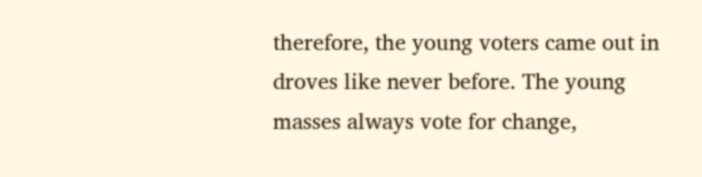therefore, the young voters came out in droves like never before. The young masses always vote for change,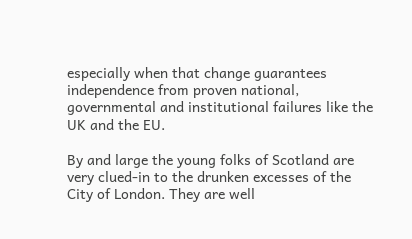especially when that change guarantees independence from proven national, governmental and institutional failures like the UK and the EU.

By and large the young folks of Scotland are very clued-in to the drunken excesses of the City of London. They are well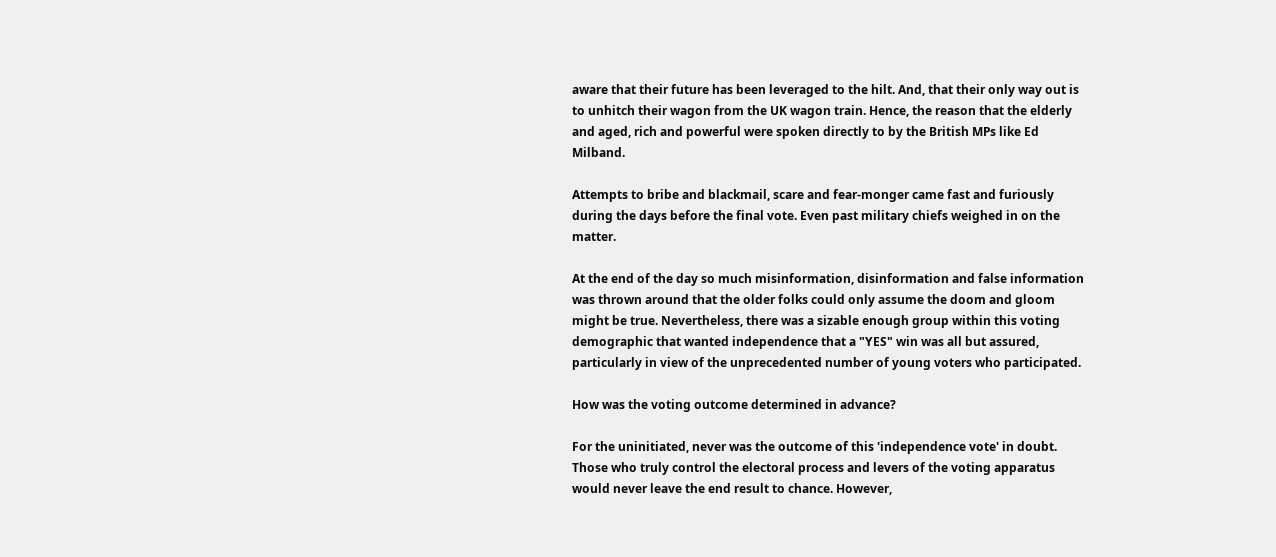aware that their future has been leveraged to the hilt. And, that their only way out is to unhitch their wagon from the UK wagon train. Hence, the reason that the elderly and aged, rich and powerful were spoken directly to by the British MPs like Ed Milband.

Attempts to bribe and blackmail, scare and fear-monger came fast and furiously during the days before the final vote. Even past military chiefs weighed in on the matter.

At the end of the day so much misinformation, disinformation and false information was thrown around that the older folks could only assume the doom and gloom might be true. Nevertheless, there was a sizable enough group within this voting demographic that wanted independence that a "YES" win was all but assured, particularly in view of the unprecedented number of young voters who participated.

How was the voting outcome determined in advance?

For the uninitiated, never was the outcome of this 'independence vote' in doubt. Those who truly control the electoral process and levers of the voting apparatus would never leave the end result to chance. However,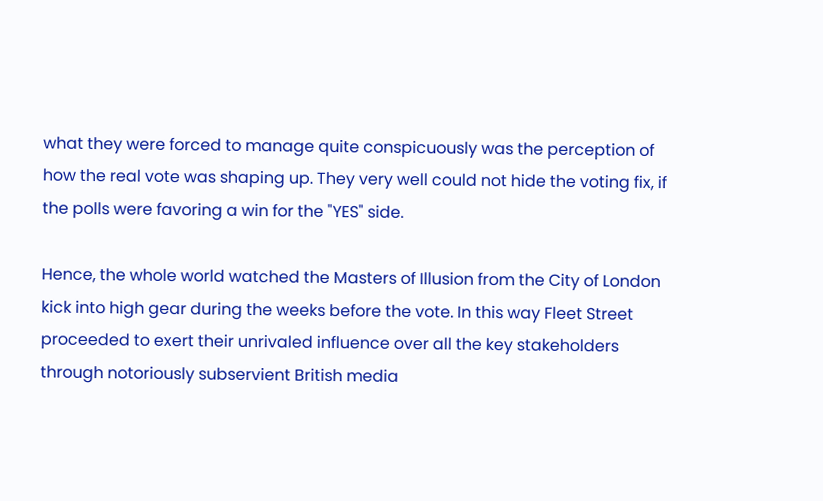what they were forced to manage quite conspicuously was the perception of how the real vote was shaping up. They very well could not hide the voting fix, if the polls were favoring a win for the "YES" side.

Hence, the whole world watched the Masters of Illusion from the City of London kick into high gear during the weeks before the vote. In this way Fleet Street proceeded to exert their unrivaled influence over all the key stakeholders through notoriously subservient British media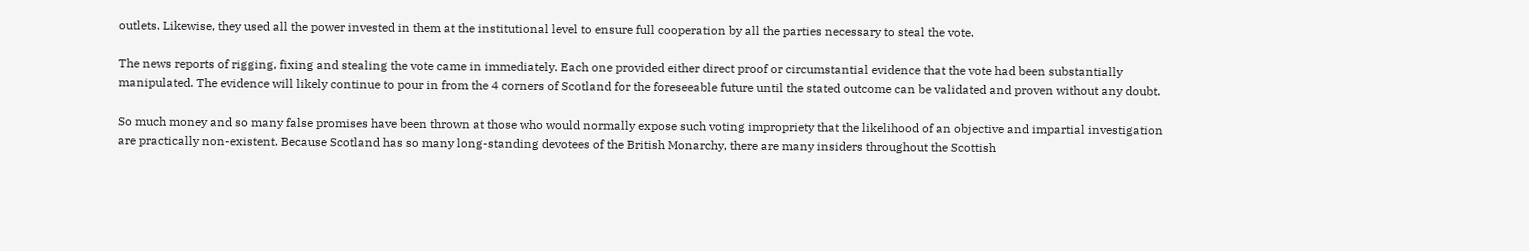outlets. Likewise, they used all the power invested in them at the institutional level to ensure full cooperation by all the parties necessary to steal the vote.

The news reports of rigging, fixing and stealing the vote came in immediately. Each one provided either direct proof or circumstantial evidence that the vote had been substantially manipulated. The evidence will likely continue to pour in from the 4 corners of Scotland for the foreseeable future until the stated outcome can be validated and proven without any doubt.

So much money and so many false promises have been thrown at those who would normally expose such voting impropriety that the likelihood of an objective and impartial investigation are practically non-existent. Because Scotland has so many long-standing devotees of the British Monarchy, there are many insiders throughout the Scottish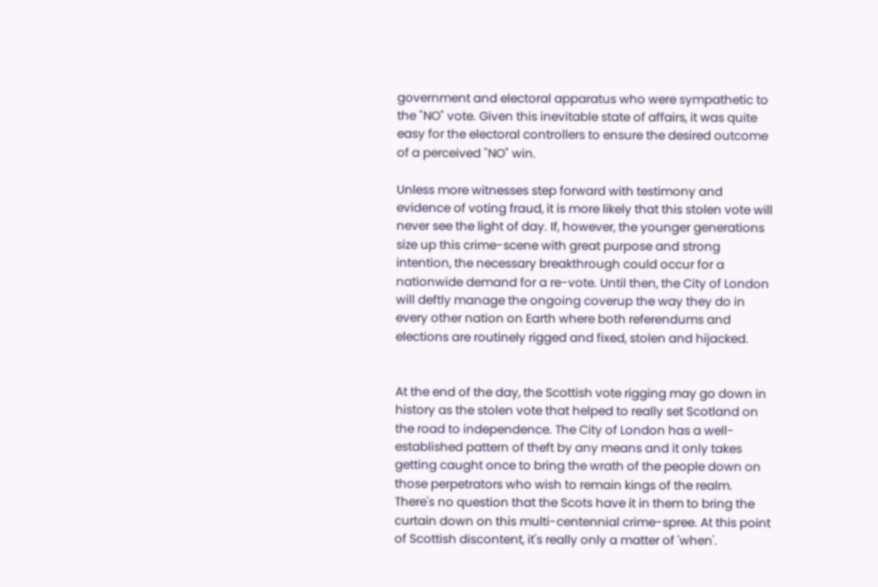government and electoral apparatus who were sympathetic to the "NO" vote. Given this inevitable state of affairs, it was quite easy for the electoral controllers to ensure the desired outcome of a perceived "NO" win.

Unless more witnesses step forward with testimony and evidence of voting fraud, it is more likely that this stolen vote will never see the light of day. If, however, the younger generations size up this crime-scene with great purpose and strong intention, the necessary breakthrough could occur for a nationwide demand for a re-vote. Until then, the City of London will deftly manage the ongoing coverup the way they do in every other nation on Earth where both referendums and elections are routinely rigged and fixed, stolen and hijacked.


At the end of the day, the Scottish vote rigging may go down in history as the stolen vote that helped to really set Scotland on the road to independence. The City of London has a well-established pattern of theft by any means and it only takes getting caught once to bring the wrath of the people down on those perpetrators who wish to remain kings of the realm. There's no question that the Scots have it in them to bring the curtain down on this multi-centennial crime-spree. At this point of Scottish discontent, it's really only a matter of 'when'.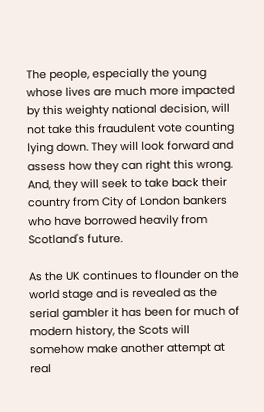The people, especially the young whose lives are much more impacted by this weighty national decision, will not take this fraudulent vote counting lying down. They will look forward and assess how they can right this wrong. And, they will seek to take back their country from City of London bankers who have borrowed heavily from Scotland's future.

As the UK continues to flounder on the world stage and is revealed as the serial gambler it has been for much of modern history, the Scots will somehow make another attempt at real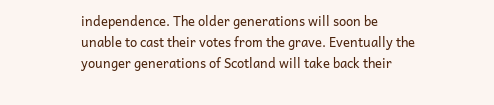independence. The older generations will soon be unable to cast their votes from the grave. Eventually the younger generations of Scotland will take back their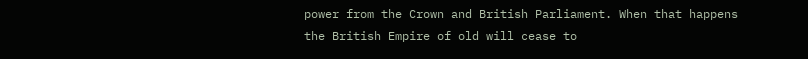power from the Crown and British Parliament. When that happens the British Empire of old will cease to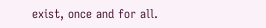exist, once and for all.